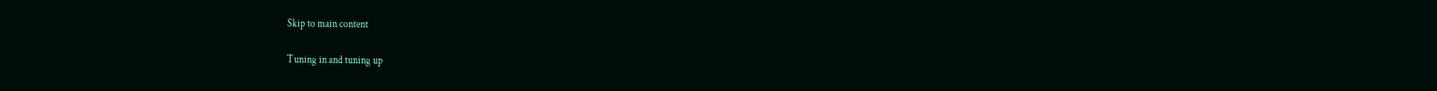Skip to main content

Tuning in and tuning up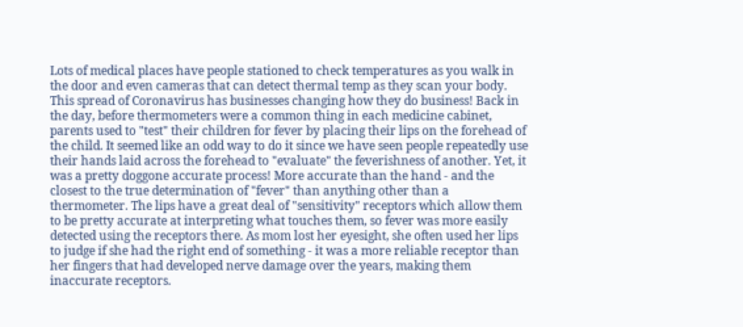Lots of medical places have people stationed to check temperatures as you walk in the door and even cameras that can detect thermal temp as they scan your body. This spread of Coronavirus has businesses changing how they do business! Back in the day, before thermometers were a common thing in each medicine cabinet, parents used to "test" their children for fever by placing their lips on the forehead of the child. It seemed like an odd way to do it since we have seen people repeatedly use their hands laid across the forehead to "evaluate" the feverishness of another. Yet, it was a pretty doggone accurate process! More accurate than the hand - and the closest to the true determination of "fever" than anything other than a thermometer. The lips have a great deal of "sensitivity" receptors which allow them to be pretty accurate at interpreting what touches them, so fever was more easily detected using the receptors there. As mom lost her eyesight, she often used her lips to judge if she had the right end of something - it was a more reliable receptor than her fingers that had developed nerve damage over the years, making them inaccurate receptors.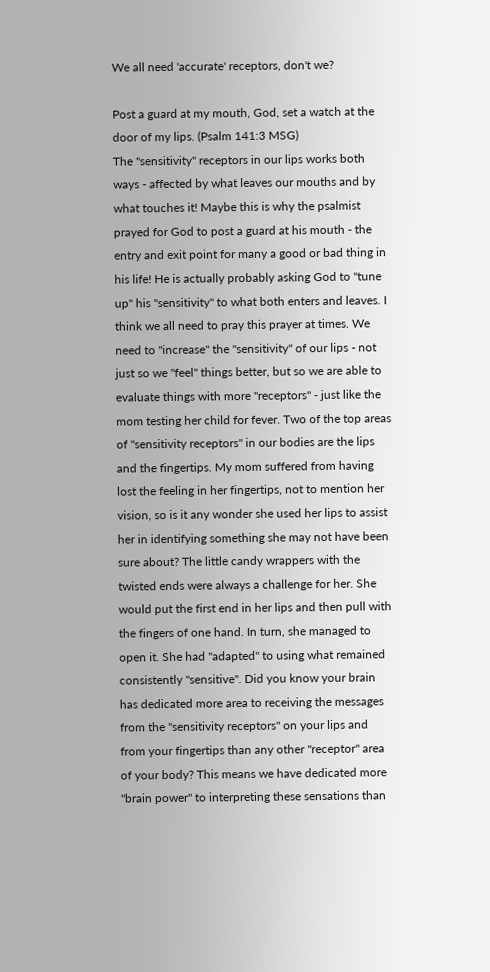We all need 'accurate' receptors, don't we?

Post a guard at my mouth, God, set a watch at the door of my lips. (Psalm 141:3 MSG)
The "sensitivity" receptors in our lips works both ways - affected by what leaves our mouths and by what touches it! Maybe this is why the psalmist prayed for God to post a guard at his mouth - the entry and exit point for many a good or bad thing in his life! He is actually probably asking God to "tune up" his "sensitivity" to what both enters and leaves. I think we all need to pray this prayer at times. We need to "increase" the "sensitivity" of our lips - not just so we "feel" things better, but so we are able to evaluate things with more "receptors" - just like the mom testing her child for fever. Two of the top areas of "sensitivity receptors" in our bodies are the lips and the fingertips. My mom suffered from having lost the feeling in her fingertips, not to mention her vision, so is it any wonder she used her lips to assist her in identifying something she may not have been sure about? The little candy wrappers with the twisted ends were always a challenge for her. She would put the first end in her lips and then pull with the fingers of one hand. In turn, she managed to open it. She had "adapted" to using what remained consistently "sensitive". Did you know your brain has dedicated more area to receiving the messages from the "sensitivity receptors" on your lips and from your fingertips than any other "receptor" area of your body? This means we have dedicated more "brain power" to interpreting these sensations than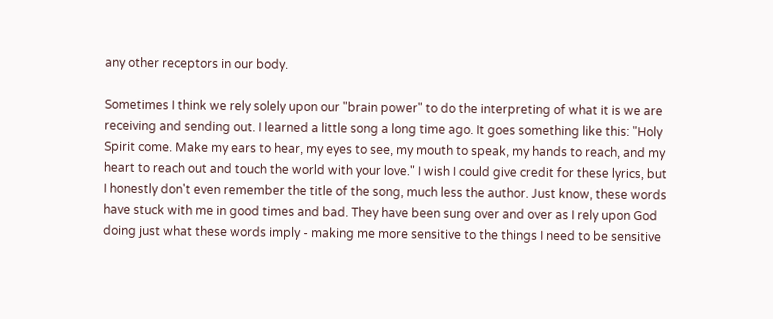any other receptors in our body.

Sometimes I think we rely solely upon our "brain power" to do the interpreting of what it is we are receiving and sending out. I learned a little song a long time ago. It goes something like this: "Holy Spirit come. Make my ears to hear, my eyes to see, my mouth to speak, my hands to reach, and my heart to reach out and touch the world with your love." I wish I could give credit for these lyrics, but I honestly don't even remember the title of the song, much less the author. Just know, these words have stuck with me in good times and bad. They have been sung over and over as I rely upon God doing just what these words imply - making me more sensitive to the things I need to be sensitive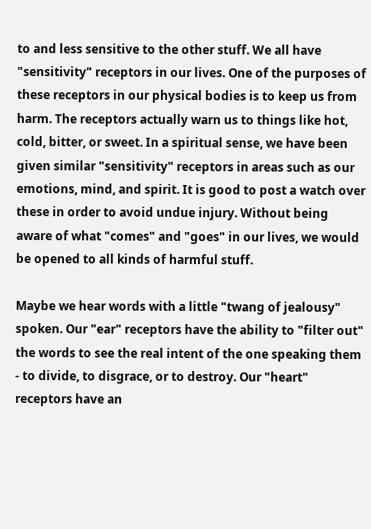to and less sensitive to the other stuff. We all have "sensitivity" receptors in our lives. One of the purposes of these receptors in our physical bodies is to keep us from harm. The receptors actually warn us to things like hot, cold, bitter, or sweet. In a spiritual sense, we have been given similar "sensitivity" receptors in areas such as our emotions, mind, and spirit. It is good to post a watch over these in order to avoid undue injury. Without being aware of what "comes" and "goes" in our lives, we would be opened to all kinds of harmful stuff.

Maybe we hear words with a little "twang of jealousy" spoken. Our "ear" receptors have the ability to "filter out" the words to see the real intent of the one speaking them - to divide, to disgrace, or to destroy. Our "heart" receptors have an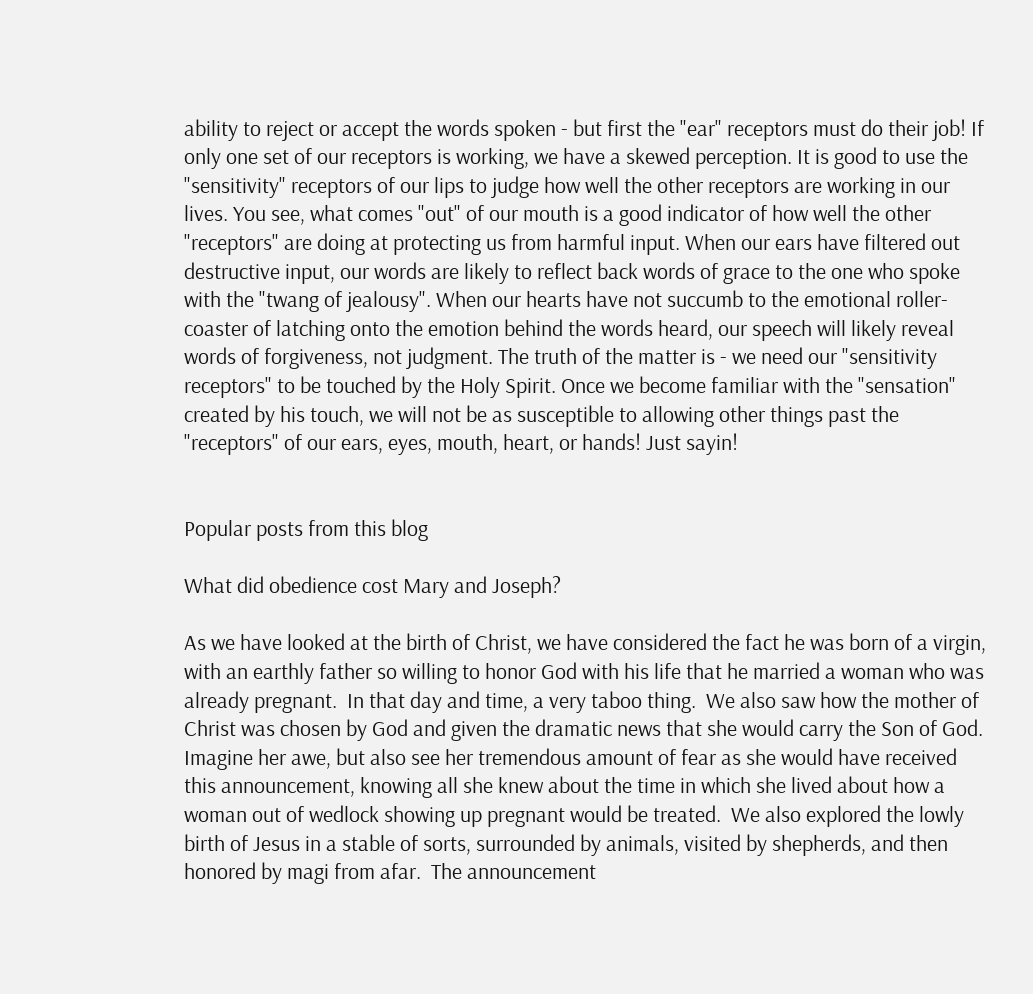ability to reject or accept the words spoken - but first the "ear" receptors must do their job! If only one set of our receptors is working, we have a skewed perception. It is good to use the "sensitivity" receptors of our lips to judge how well the other receptors are working in our lives. You see, what comes "out" of our mouth is a good indicator of how well the other "receptors" are doing at protecting us from harmful input. When our ears have filtered out destructive input, our words are likely to reflect back words of grace to the one who spoke with the "twang of jealousy". When our hearts have not succumb to the emotional roller-coaster of latching onto the emotion behind the words heard, our speech will likely reveal words of forgiveness, not judgment. The truth of the matter is - we need our "sensitivity receptors" to be touched by the Holy Spirit. Once we become familiar with the "sensation" created by his touch, we will not be as susceptible to allowing other things past the "receptors" of our ears, eyes, mouth, heart, or hands! Just sayin!


Popular posts from this blog

What did obedience cost Mary and Joseph?

As we have looked at the birth of Christ, we have considered the fact he was born of a virgin, with an earthly father so willing to honor God with his life that he married a woman who was already pregnant.  In that day and time, a very taboo thing.  We also saw how the mother of Christ was chosen by God and given the dramatic news that she would carry the Son of God.  Imagine her awe, but also see her tremendous amount of fear as she would have received this announcement, knowing all she knew about the time in which she lived about how a woman out of wedlock showing up pregnant would be treated.  We also explored the lowly birth of Jesus in a stable of sorts, surrounded by animals, visited by shepherds, and then honored by magi from afar.  The announcement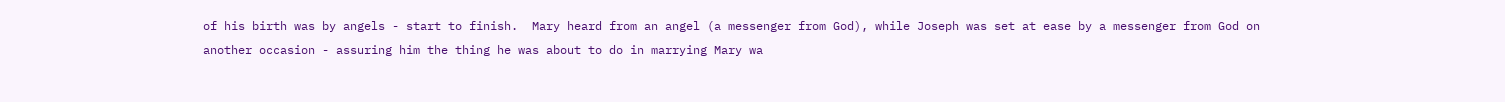of his birth was by angels - start to finish.  Mary heard from an angel (a messenger from God), while Joseph was set at ease by a messenger from God on another occasion - assuring him the thing he was about to do in marrying Mary wa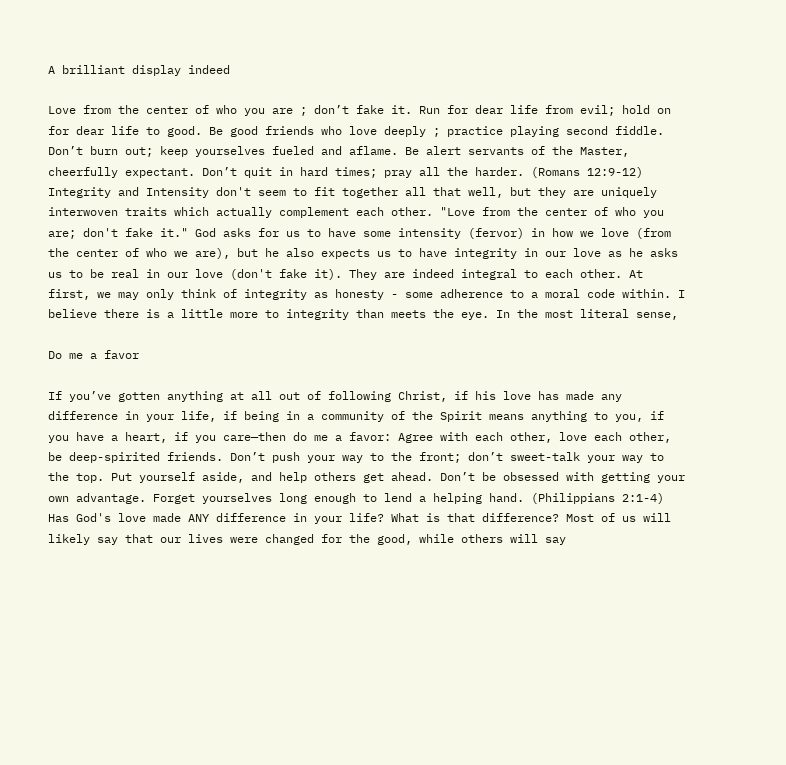A brilliant display indeed

Love from the center of who you are ; don’t fake it. Run for dear life from evil; hold on for dear life to good. Be good friends who love deeply ; practice playing second fiddle. Don’t burn out; keep yourselves fueled and aflame. Be alert servants of the Master, cheerfully expectant. Don’t quit in hard times; pray all the harder. (Romans 12:9-12) Integrity and Intensity don't seem to fit together all that well, but they are uniquely interwoven traits which actually complement each other. "Love from the center of who you are; don't fake it." God asks for us to have some intensity (fervor) in how we love (from the center of who we are), but he also expects us to have integrity in our love as he asks us to be real in our love (don't fake it). They are indeed integral to each other. At first, we may only think of integrity as honesty - some adherence to a moral code within. I believe there is a little more to integrity than meets the eye. In the most literal sense,

Do me a favor

If you’ve gotten anything at all out of following Christ, if his love has made any difference in your life, if being in a community of the Spirit means anything to you, if you have a heart, if you care—then do me a favor: Agree with each other, love each other, be deep-spirited friends. Don’t push your way to the front; don’t sweet-talk your way to the top. Put yourself aside, and help others get ahead. Don’t be obsessed with getting your own advantage. Forget yourselves long enough to lend a helping hand. (Philippians 2:1-4) Has God's love made ANY difference in your life? What is that difference? Most of us will likely say that our lives were changed for the good, while others will say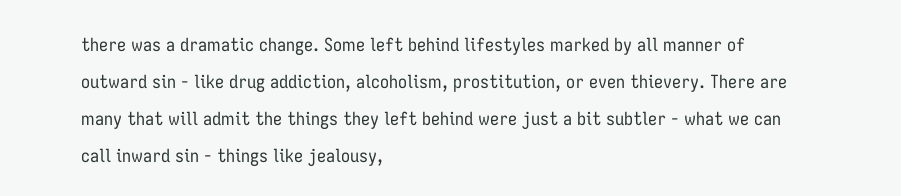there was a dramatic change. Some left behind lifestyles marked by all manner of outward sin - like drug addiction, alcoholism, prostitution, or even thievery. There are many that will admit the things they left behind were just a bit subtler - what we can call inward sin - things like jealousy,